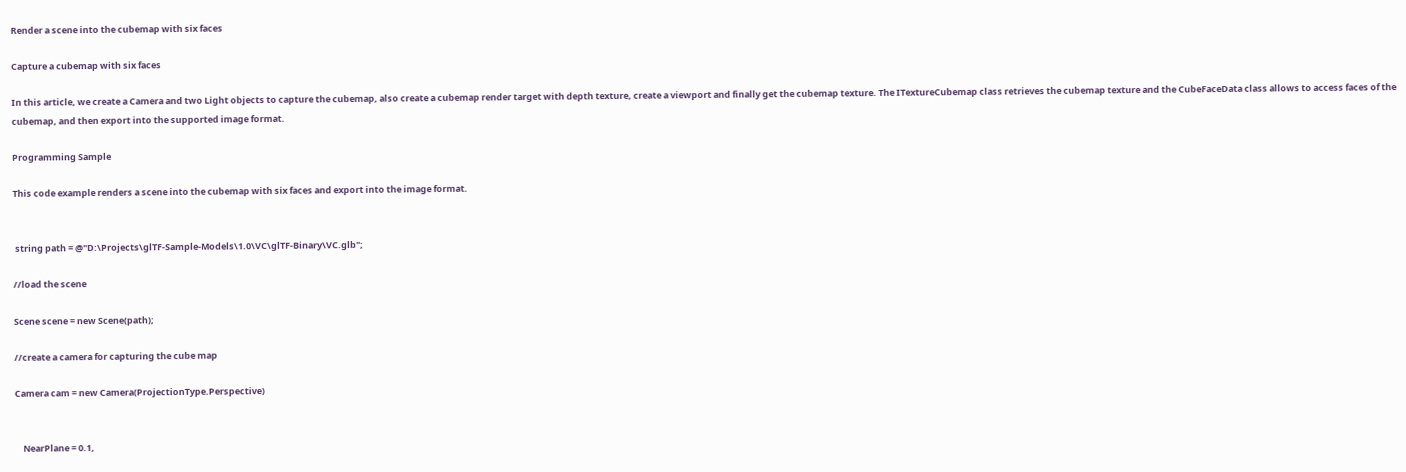Render a scene into the cubemap with six faces

Capture a cubemap with six faces

In this article, we create a Camera and two Light objects to capture the cubemap, also create a cubemap render target with depth texture, create a viewport and finally get the cubemap texture. The ITextureCubemap class retrieves the cubemap texture and the CubeFaceData class allows to access faces of the cubemap, and then export into the supported image format.

Programming Sample

This code example renders a scene into the cubemap with six faces and export into the image format.


 string path = @"D:\Projects\glTF-Sample-Models\1.0\VC\glTF-Binary\VC.glb";

//load the scene

Scene scene = new Scene(path);

//create a camera for capturing the cube map

Camera cam = new Camera(ProjectionType.Perspective)


    NearPlane = 0.1,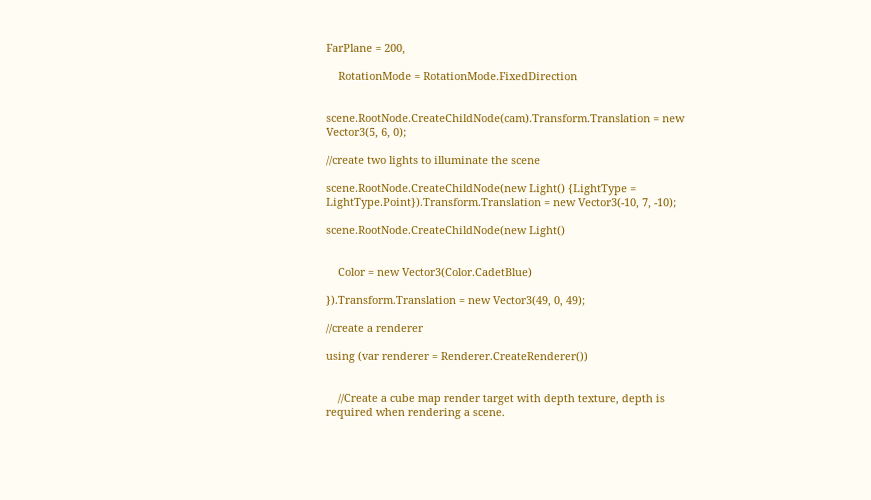FarPlane = 200,

    RotationMode = RotationMode.FixedDirection


scene.RootNode.CreateChildNode(cam).Transform.Translation = new Vector3(5, 6, 0);

//create two lights to illuminate the scene

scene.RootNode.CreateChildNode(new Light() {LightType = LightType.Point}).Transform.Translation = new Vector3(-10, 7, -10);

scene.RootNode.CreateChildNode(new Light()


    Color = new Vector3(Color.CadetBlue)

}).Transform.Translation = new Vector3(49, 0, 49);

//create a renderer

using (var renderer = Renderer.CreateRenderer())


    //Create a cube map render target with depth texture, depth is required when rendering a scene.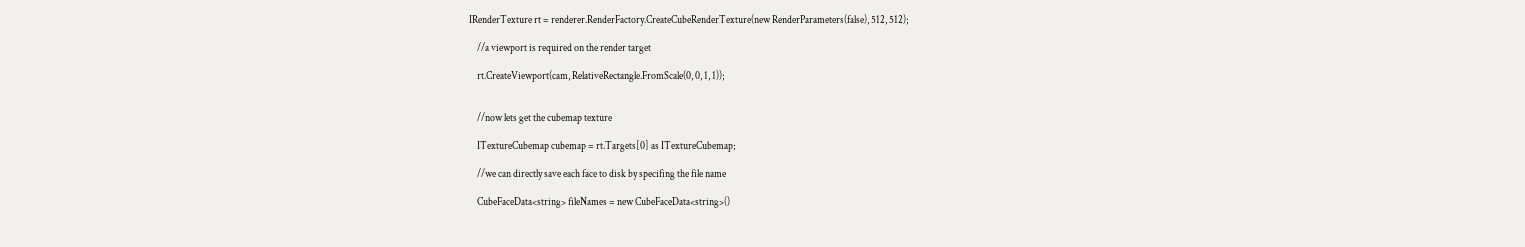IRenderTexture rt = renderer.RenderFactory.CreateCubeRenderTexture(new RenderParameters(false), 512, 512);

    //a viewport is required on the render target

    rt.CreateViewport(cam, RelativeRectangle.FromScale(0, 0, 1, 1));


    //now lets get the cubemap texture

    ITextureCubemap cubemap = rt.Targets[0] as ITextureCubemap;

    //we can directly save each face to disk by specifing the file name

    CubeFaceData<string> fileNames = new CubeFaceData<string>()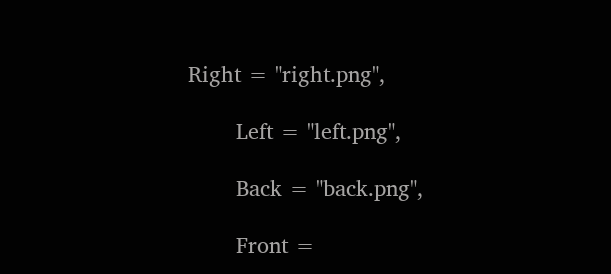Right = "right.png",

        Left = "left.png",

        Back = "back.png",

        Front =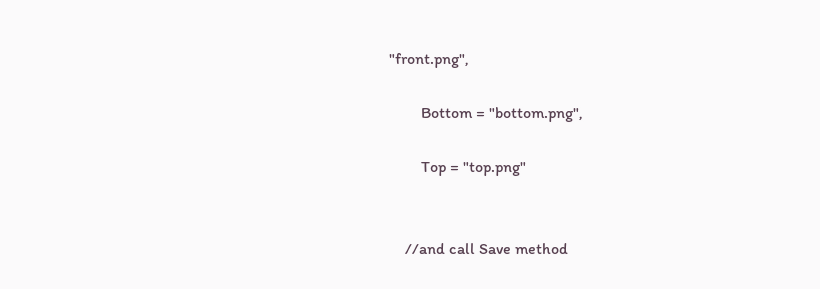"front.png",

        Bottom = "bottom.png",

        Top = "top.png"


    //and call Save method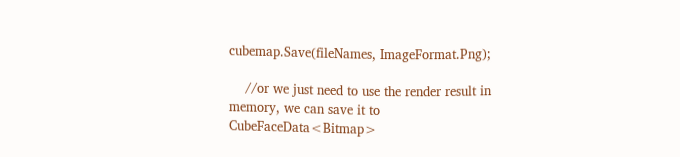cubemap.Save(fileNames, ImageFormat.Png);

    //or we just need to use the render result in memory, we can save it to CubeFaceData<Bitmap>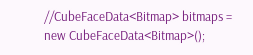//CubeFaceData<Bitmap> bitmaps = new CubeFaceData<Bitmap>();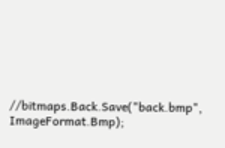//bitmaps.Back.Save("back.bmp", ImageFormat.Bmp);